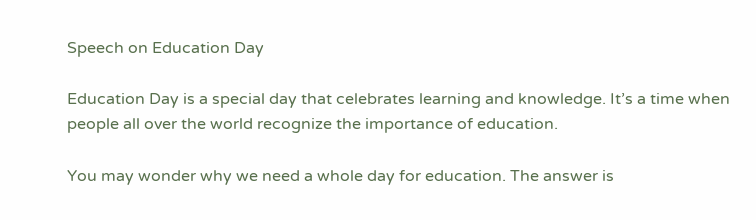Speech on Education Day

Education Day is a special day that celebrates learning and knowledge. It’s a time when people all over the world recognize the importance of education.

You may wonder why we need a whole day for education. The answer is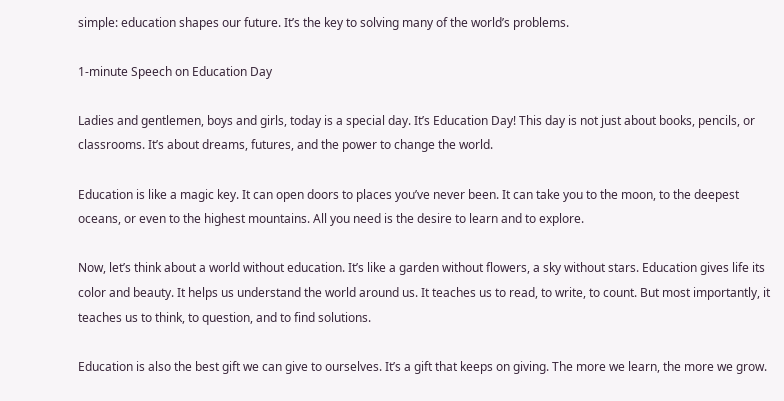simple: education shapes our future. It’s the key to solving many of the world’s problems.

1-minute Speech on Education Day

Ladies and gentlemen, boys and girls, today is a special day. It’s Education Day! This day is not just about books, pencils, or classrooms. It’s about dreams, futures, and the power to change the world.

Education is like a magic key. It can open doors to places you’ve never been. It can take you to the moon, to the deepest oceans, or even to the highest mountains. All you need is the desire to learn and to explore.

Now, let’s think about a world without education. It’s like a garden without flowers, a sky without stars. Education gives life its color and beauty. It helps us understand the world around us. It teaches us to read, to write, to count. But most importantly, it teaches us to think, to question, and to find solutions.

Education is also the best gift we can give to ourselves. It’s a gift that keeps on giving. The more we learn, the more we grow.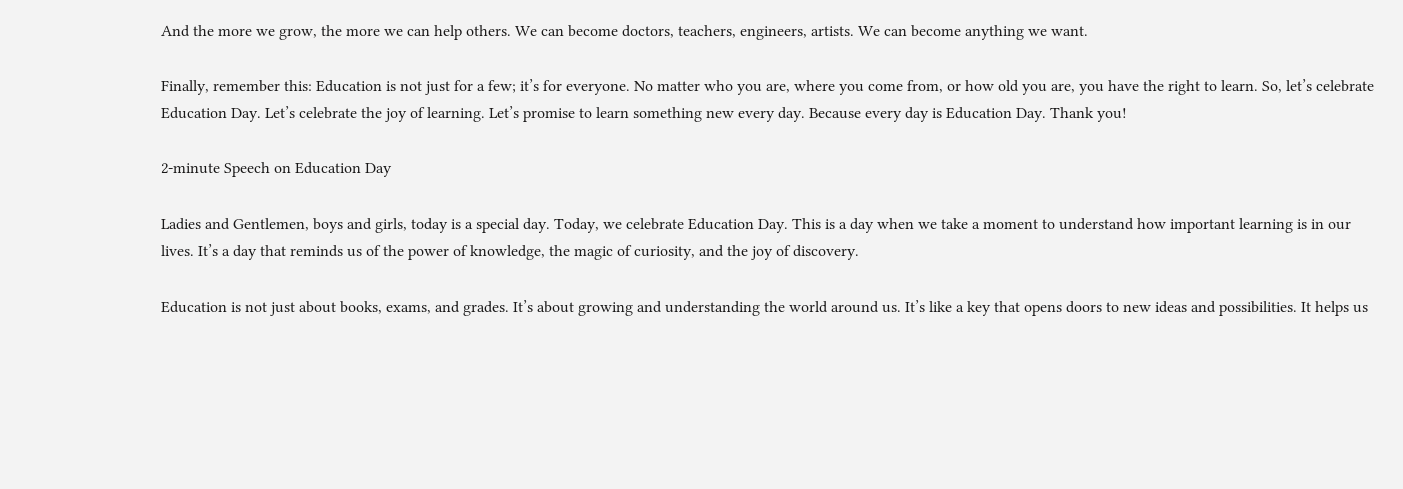And the more we grow, the more we can help others. We can become doctors, teachers, engineers, artists. We can become anything we want.

Finally, remember this: Education is not just for a few; it’s for everyone. No matter who you are, where you come from, or how old you are, you have the right to learn. So, let’s celebrate Education Day. Let’s celebrate the joy of learning. Let’s promise to learn something new every day. Because every day is Education Day. Thank you!

2-minute Speech on Education Day

Ladies and Gentlemen, boys and girls, today is a special day. Today, we celebrate Education Day. This is a day when we take a moment to understand how important learning is in our lives. It’s a day that reminds us of the power of knowledge, the magic of curiosity, and the joy of discovery.

Education is not just about books, exams, and grades. It’s about growing and understanding the world around us. It’s like a key that opens doors to new ideas and possibilities. It helps us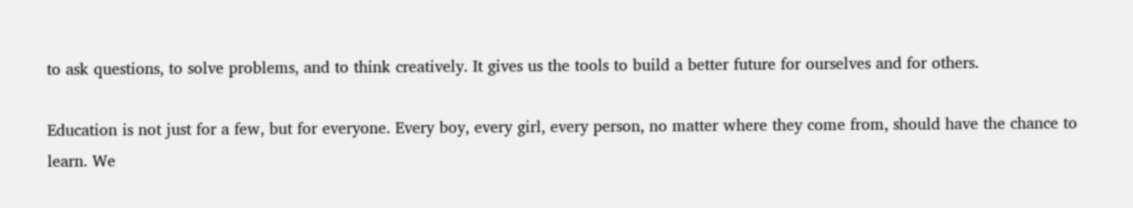to ask questions, to solve problems, and to think creatively. It gives us the tools to build a better future for ourselves and for others.

Education is not just for a few, but for everyone. Every boy, every girl, every person, no matter where they come from, should have the chance to learn. We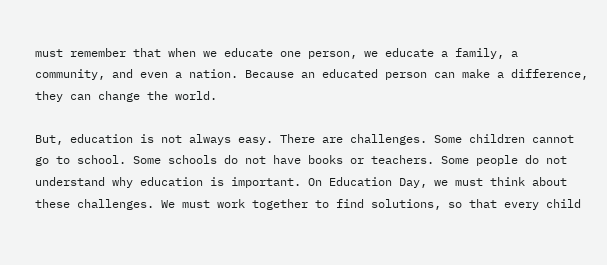must remember that when we educate one person, we educate a family, a community, and even a nation. Because an educated person can make a difference, they can change the world.

But, education is not always easy. There are challenges. Some children cannot go to school. Some schools do not have books or teachers. Some people do not understand why education is important. On Education Day, we must think about these challenges. We must work together to find solutions, so that every child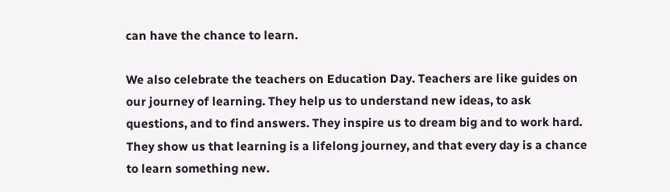can have the chance to learn.

We also celebrate the teachers on Education Day. Teachers are like guides on our journey of learning. They help us to understand new ideas, to ask questions, and to find answers. They inspire us to dream big and to work hard. They show us that learning is a lifelong journey, and that every day is a chance to learn something new.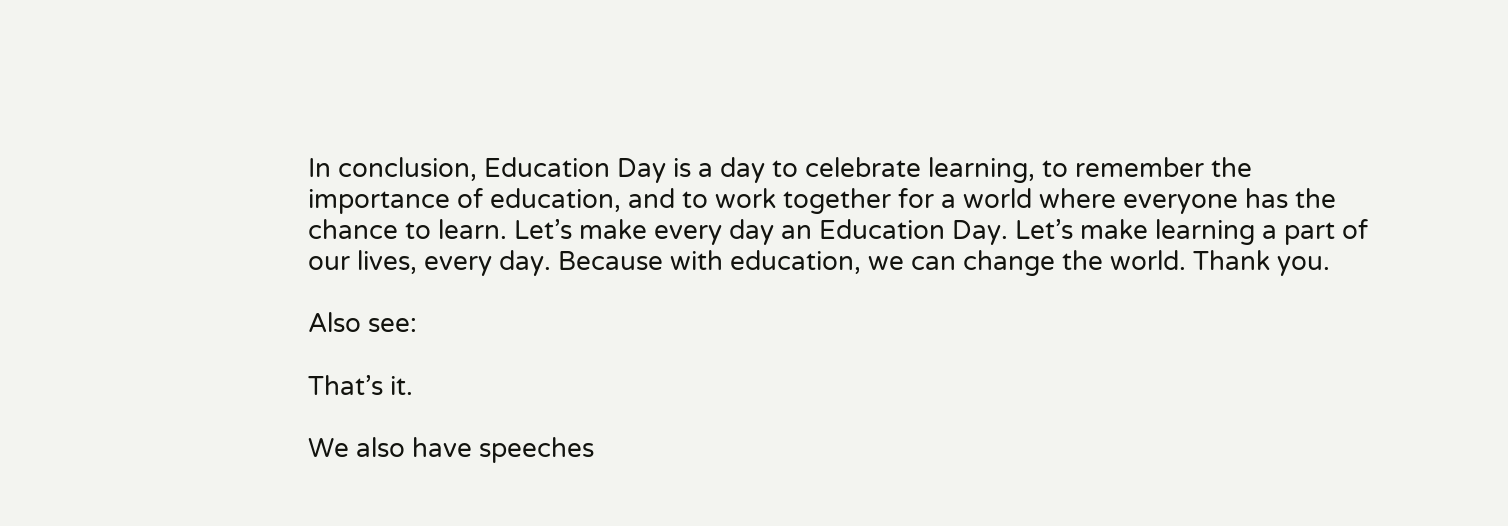In conclusion, Education Day is a day to celebrate learning, to remember the importance of education, and to work together for a world where everyone has the chance to learn. Let’s make every day an Education Day. Let’s make learning a part of our lives, every day. Because with education, we can change the world. Thank you.

Also see:

That’s it.

We also have speeches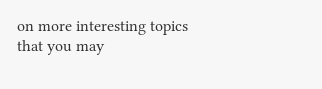on more interesting topics that you may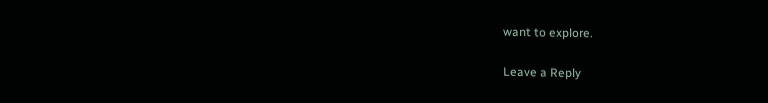want to explore.

Leave a Reply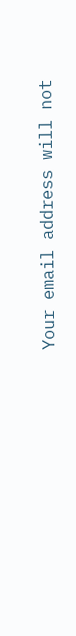Your email address will not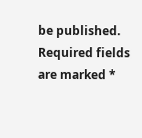be published. Required fields are marked *